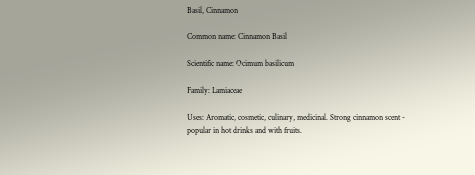Basil, Cinnamon

Common name: Cinnamon Basil

Scientific name: Ocimum basilicum

Family: Lamiaceae

Uses: Aromatic, cosmetic, culinary, medicinal. Strong cinnamon scent - popular in hot drinks and with fruits.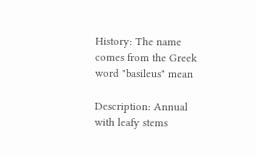History: The name comes from the Greek word "basileus" mean

Description: Annual with leafy stems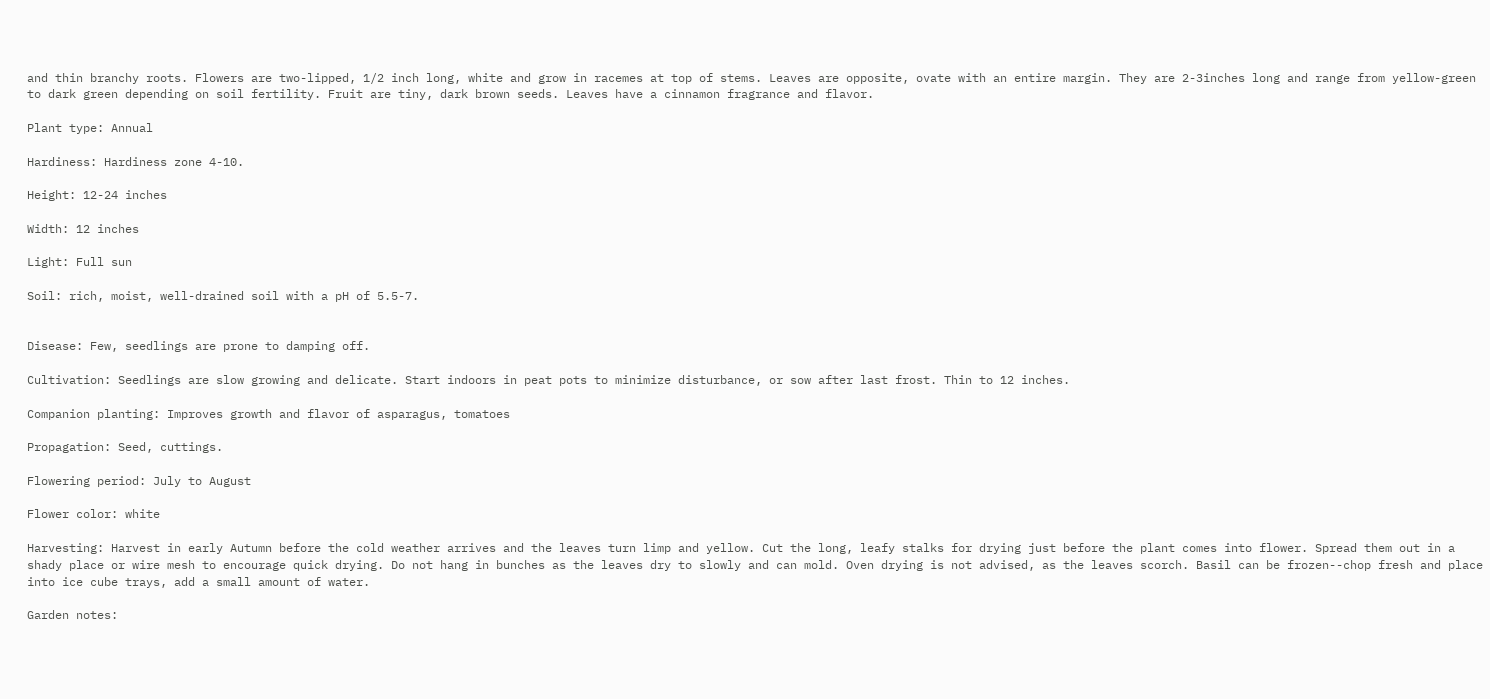and thin branchy roots. Flowers are two-lipped, 1/2 inch long, white and grow in racemes at top of stems. Leaves are opposite, ovate with an entire margin. They are 2-3inches long and range from yellow-green to dark green depending on soil fertility. Fruit are tiny, dark brown seeds. Leaves have a cinnamon fragrance and flavor.

Plant type: Annual

Hardiness: Hardiness zone 4-10.

Height: 12-24 inches

Width: 12 inches

Light: Full sun

Soil: rich, moist, well-drained soil with a pH of 5.5-7.


Disease: Few, seedlings are prone to damping off.

Cultivation: Seedlings are slow growing and delicate. Start indoors in peat pots to minimize disturbance, or sow after last frost. Thin to 12 inches.

Companion planting: Improves growth and flavor of asparagus, tomatoes

Propagation: Seed, cuttings.

Flowering period: July to August

Flower color: white

Harvesting: Harvest in early Autumn before the cold weather arrives and the leaves turn limp and yellow. Cut the long, leafy stalks for drying just before the plant comes into flower. Spread them out in a shady place or wire mesh to encourage quick drying. Do not hang in bunches as the leaves dry to slowly and can mold. Oven drying is not advised, as the leaves scorch. Basil can be frozen--chop fresh and place into ice cube trays, add a small amount of water.

Garden notes: